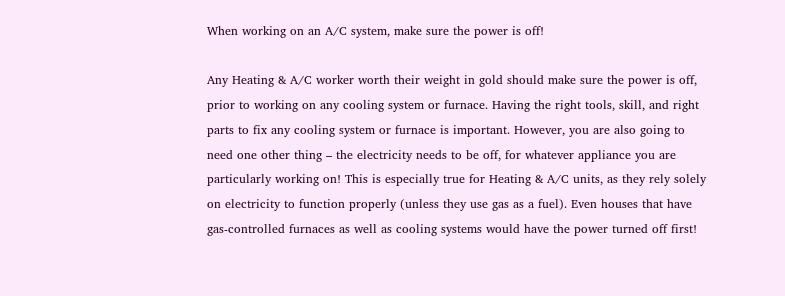When working on an A/C system, make sure the power is off!

Any Heating & A/C worker worth their weight in gold should make sure the power is off, prior to working on any cooling system or furnace. Having the right tools, skill, and right parts to fix any cooling system or furnace is important. However, you are also going to need one other thing – the electricity needs to be off, for whatever appliance you are particularly working on! This is especially true for Heating & A/C units, as they rely solely on electricity to function properly (unless they use gas as a fuel). Even houses that have gas-controlled furnaces as well as cooling systems would have the power turned off first!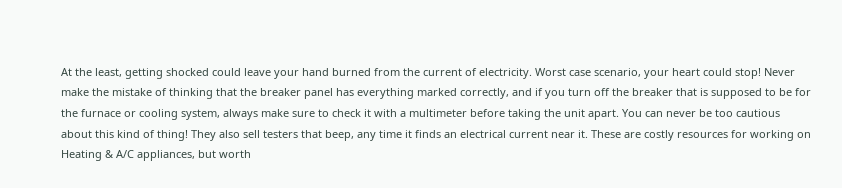At the least, getting shocked could leave your hand burned from the current of electricity. Worst case scenario, your heart could stop! Never make the mistake of thinking that the breaker panel has everything marked correctly, and if you turn off the breaker that is supposed to be for the furnace or cooling system, always make sure to check it with a multimeter before taking the unit apart. You can never be too cautious about this kind of thing! They also sell testers that beep, any time it finds an electrical current near it. These are costly resources for working on Heating & A/C appliances, but worth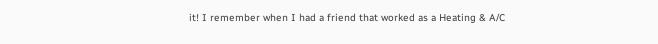it! I remember when I had a friend that worked as a Heating & A/C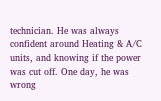technician. He was always confident around Heating & A/C units, and knowing if the power was cut off. One day, he was wrong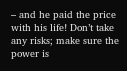– and he paid the price with his life! Don’t take any risks; make sure the power is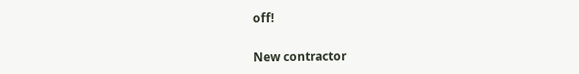off!


New contractor